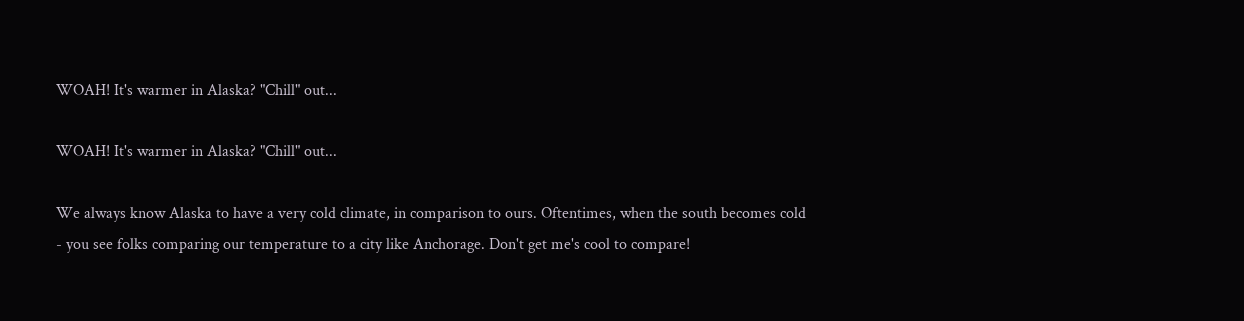WOAH! It's warmer in Alaska? "Chill" out...

WOAH! It's warmer in Alaska? "Chill" out...

We always know Alaska to have a very cold climate, in comparison to ours. Oftentimes, when the south becomes cold - you see folks comparing our temperature to a city like Anchorage. Don't get me's cool to compare!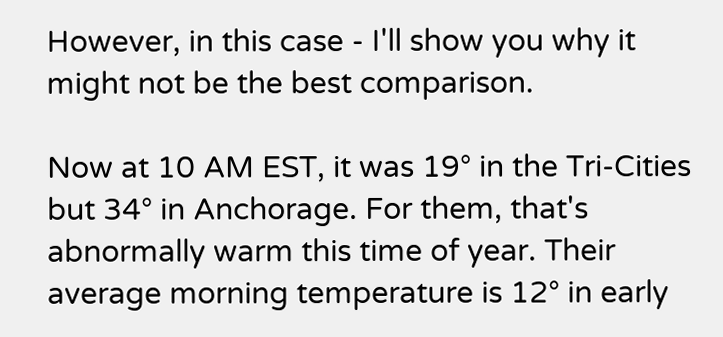However, in this case - I'll show you why it might not be the best comparison.

Now at 10 AM EST, it was 19° in the Tri-Cities but 34° in Anchorage. For them, that's abnormally warm this time of year. Their average morning temperature is 12° in early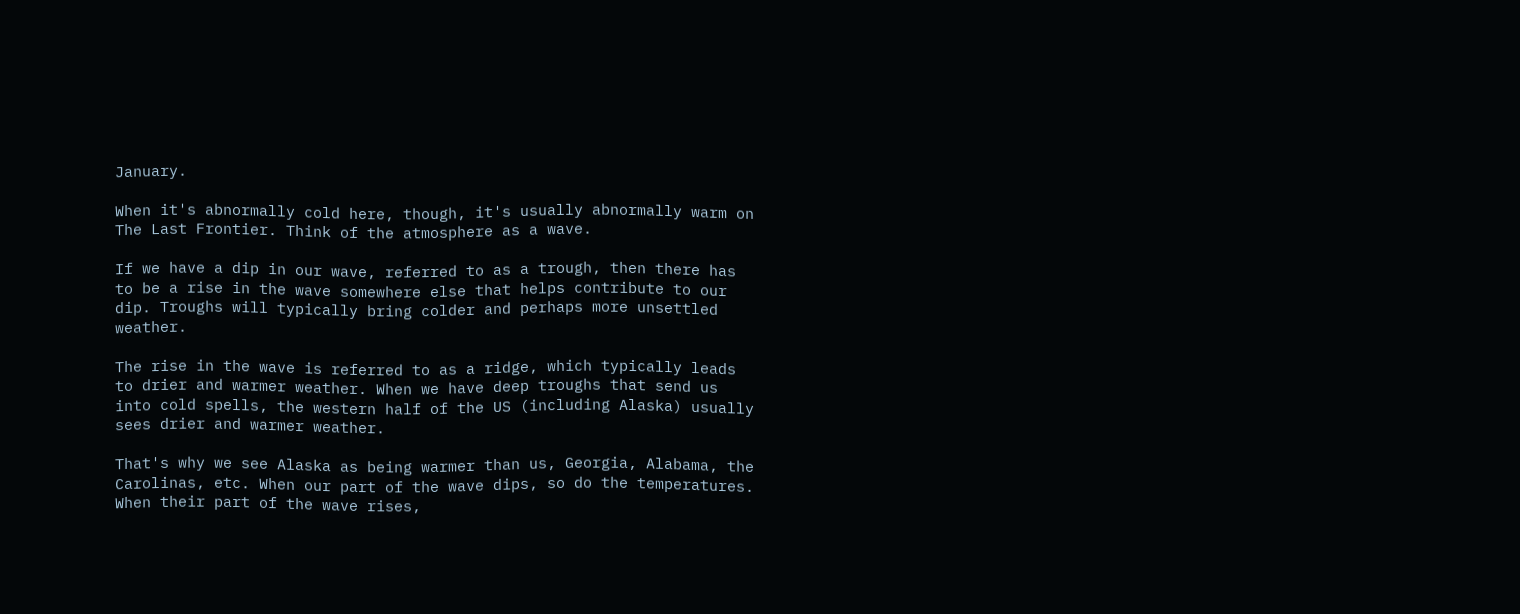January.

When it's abnormally cold here, though, it's usually abnormally warm on The Last Frontier. Think of the atmosphere as a wave.

If we have a dip in our wave, referred to as a trough, then there has to be a rise in the wave somewhere else that helps contribute to our dip. Troughs will typically bring colder and perhaps more unsettled weather.

The rise in the wave is referred to as a ridge, which typically leads to drier and warmer weather. When we have deep troughs that send us into cold spells, the western half of the US (including Alaska) usually sees drier and warmer weather.

That's why we see Alaska as being warmer than us, Georgia, Alabama, the Carolinas, etc. When our part of the wave dips, so do the temperatures. When their part of the wave rises,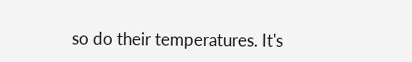so do their temperatures. It's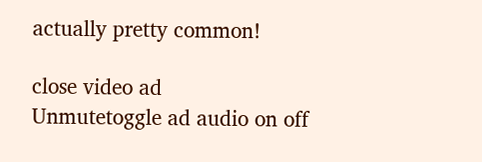actually pretty common!

close video ad
Unmutetoggle ad audio on off